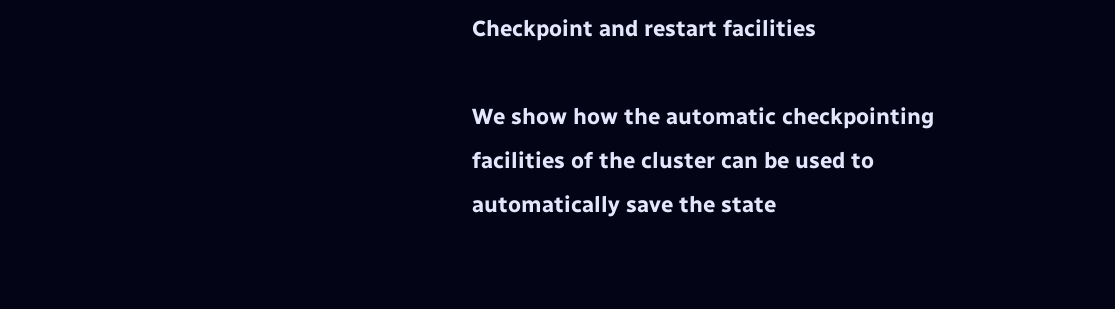Checkpoint and restart facilities

We show how the automatic checkpointing facilities of the cluster can be used to automatically save the state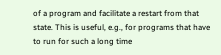of a program and facilitate a restart from that state. This is useful, e.g., for programs that have to run for such a long time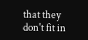that they don't fit in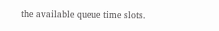the available queue time slots.